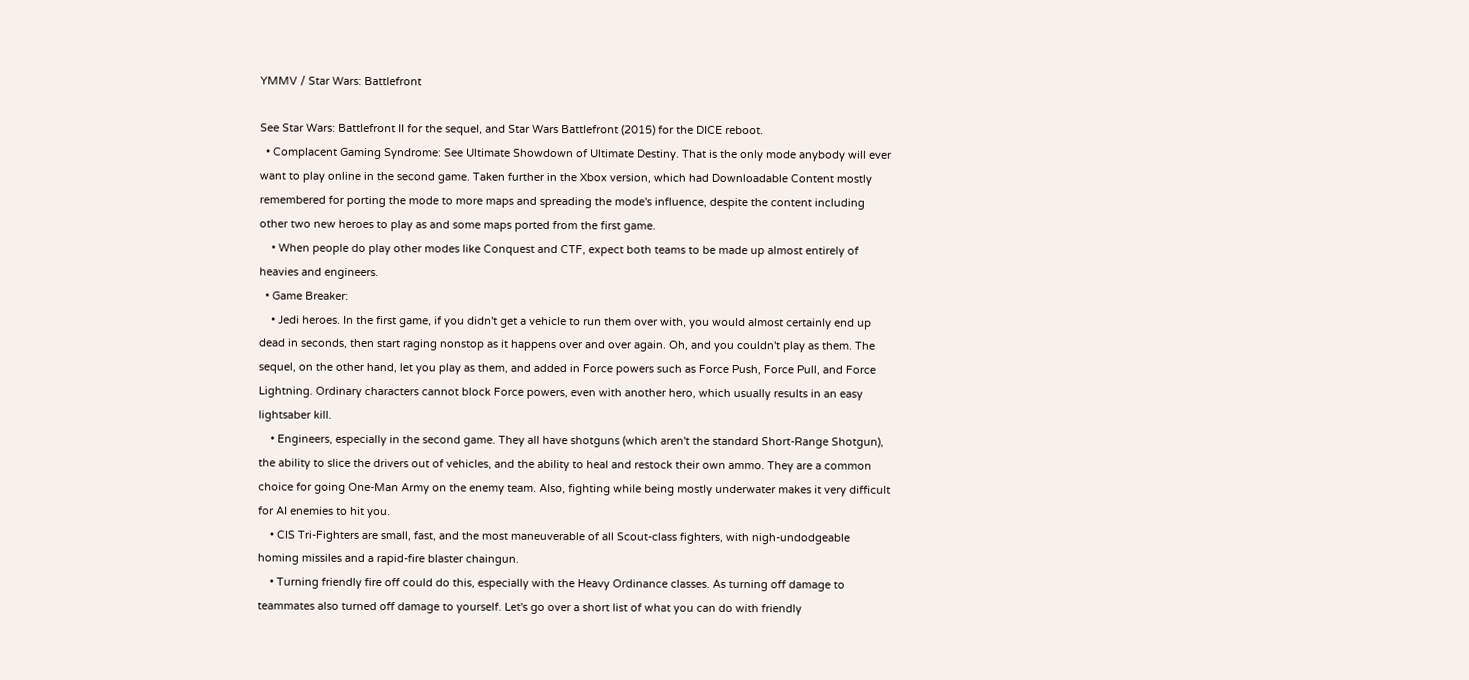YMMV / Star Wars: Battlefront

See Star Wars: Battlefront II for the sequel, and Star Wars Battlefront (2015) for the DICE reboot.
  • Complacent Gaming Syndrome: See Ultimate Showdown of Ultimate Destiny. That is the only mode anybody will ever want to play online in the second game. Taken further in the Xbox version, which had Downloadable Content mostly remembered for porting the mode to more maps and spreading the mode's influence, despite the content including other two new heroes to play as and some maps ported from the first game.
    • When people do play other modes like Conquest and CTF, expect both teams to be made up almost entirely of heavies and engineers.
  • Game Breaker:
    • Jedi heroes. In the first game, if you didn't get a vehicle to run them over with, you would almost certainly end up dead in seconds, then start raging nonstop as it happens over and over again. Oh, and you couldn't play as them. The sequel, on the other hand, let you play as them, and added in Force powers such as Force Push, Force Pull, and Force Lightning. Ordinary characters cannot block Force powers, even with another hero, which usually results in an easy lightsaber kill.
    • Engineers, especially in the second game. They all have shotguns (which aren't the standard Short-Range Shotgun), the ability to slice the drivers out of vehicles, and the ability to heal and restock their own ammo. They are a common choice for going One-Man Army on the enemy team. Also, fighting while being mostly underwater makes it very difficult for AI enemies to hit you.
    • CIS Tri-Fighters are small, fast, and the most maneuverable of all Scout-class fighters, with nigh-undodgeable homing missiles and a rapid-fire blaster chaingun.
    • Turning friendly fire off could do this, especially with the Heavy Ordinance classes. As turning off damage to teammates also turned off damage to yourself. Let's go over a short list of what you can do with friendly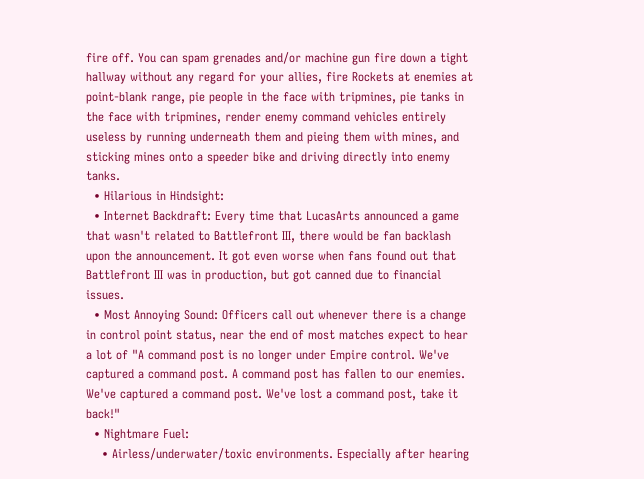fire off. You can spam grenades and/or machine gun fire down a tight hallway without any regard for your allies, fire Rockets at enemies at point-blank range, pie people in the face with tripmines, pie tanks in the face with tripmines, render enemy command vehicles entirely useless by running underneath them and pieing them with mines, and sticking mines onto a speeder bike and driving directly into enemy tanks.
  • Hilarious in Hindsight:
  • Internet Backdraft: Every time that LucasArts announced a game that wasn't related to Battlefront III, there would be fan backlash upon the announcement. It got even worse when fans found out that Battlefront III was in production, but got canned due to financial issues.
  • Most Annoying Sound: Officers call out whenever there is a change in control point status, near the end of most matches expect to hear a lot of "A command post is no longer under Empire control. We've captured a command post. A command post has fallen to our enemies. We've captured a command post. We've lost a command post, take it back!"
  • Nightmare Fuel:
    • Airless/underwater/toxic environments. Especially after hearing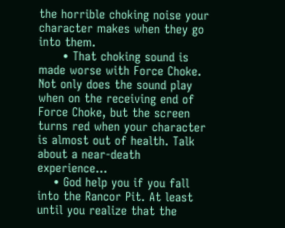the horrible choking noise your character makes when they go into them.
      • That choking sound is made worse with Force Choke. Not only does the sound play when on the receiving end of Force Choke, but the screen turns red when your character is almost out of health. Talk about a near-death experience...
    • God help you if you fall into the Rancor Pit. At least until you realize that the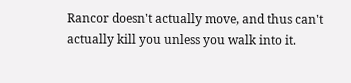Rancor doesn't actually move, and thus can't actually kill you unless you walk into it.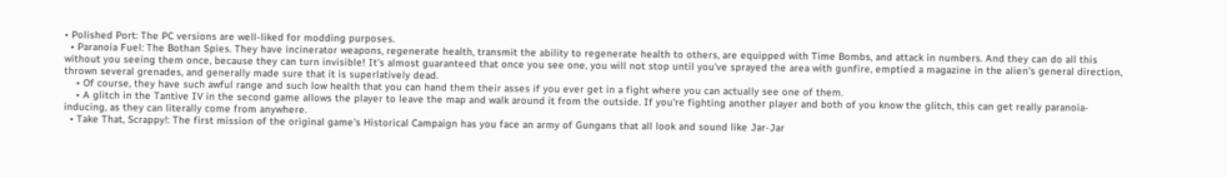• Polished Port: The PC versions are well-liked for modding purposes.
  • Paranoia Fuel: The Bothan Spies. They have incinerator weapons, regenerate health, transmit the ability to regenerate health to others, are equipped with Time Bombs, and attack in numbers. And they can do all this without you seeing them once, because they can turn invisible! It's almost guaranteed that once you see one, you will not stop until you've sprayed the area with gunfire, emptied a magazine in the alien's general direction, thrown several grenades, and generally made sure that it is superlatively dead.
    • Of course, they have such awful range and such low health that you can hand them their asses if you ever get in a fight where you can actually see one of them.
    • A glitch in the Tantive IV in the second game allows the player to leave the map and walk around it from the outside. If you're fighting another player and both of you know the glitch, this can get really paranoia-inducing, as they can literally come from anywhere.
  • Take That, Scrappy!: The first mission of the original game's Historical Campaign has you face an army of Gungans that all look and sound like Jar-Jar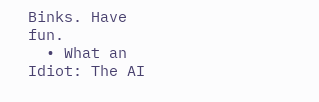Binks. Have fun.
  • What an Idiot: The AI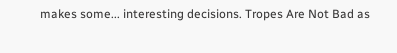makes some... interesting decisions. Tropes Are Not Bad as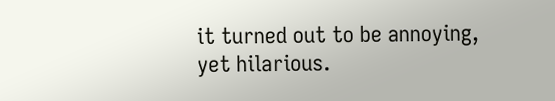it turned out to be annoying, yet hilarious.